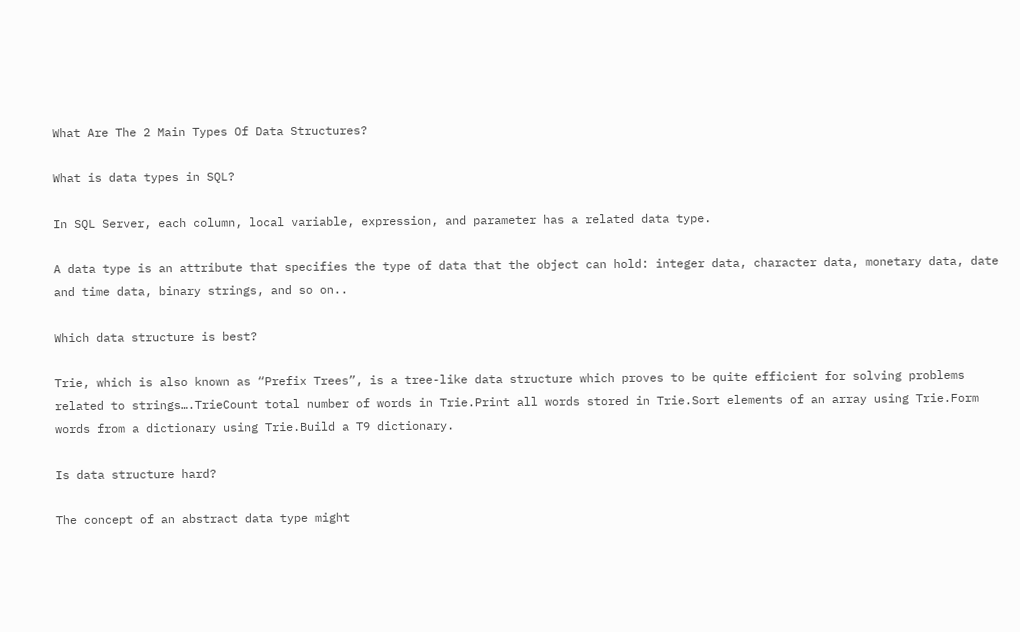What Are The 2 Main Types Of Data Structures?

What is data types in SQL?

In SQL Server, each column, local variable, expression, and parameter has a related data type.

A data type is an attribute that specifies the type of data that the object can hold: integer data, character data, monetary data, date and time data, binary strings, and so on..

Which data structure is best?

Trie, which is also known as “Prefix Trees”, is a tree-like data structure which proves to be quite efficient for solving problems related to strings….TrieCount total number of words in Trie.Print all words stored in Trie.Sort elements of an array using Trie.Form words from a dictionary using Trie.Build a T9 dictionary.

Is data structure hard?

The concept of an abstract data type might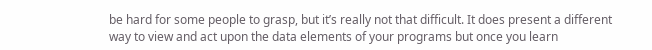be hard for some people to grasp, but it’s really not that difficult. It does present a different way to view and act upon the data elements of your programs but once you learn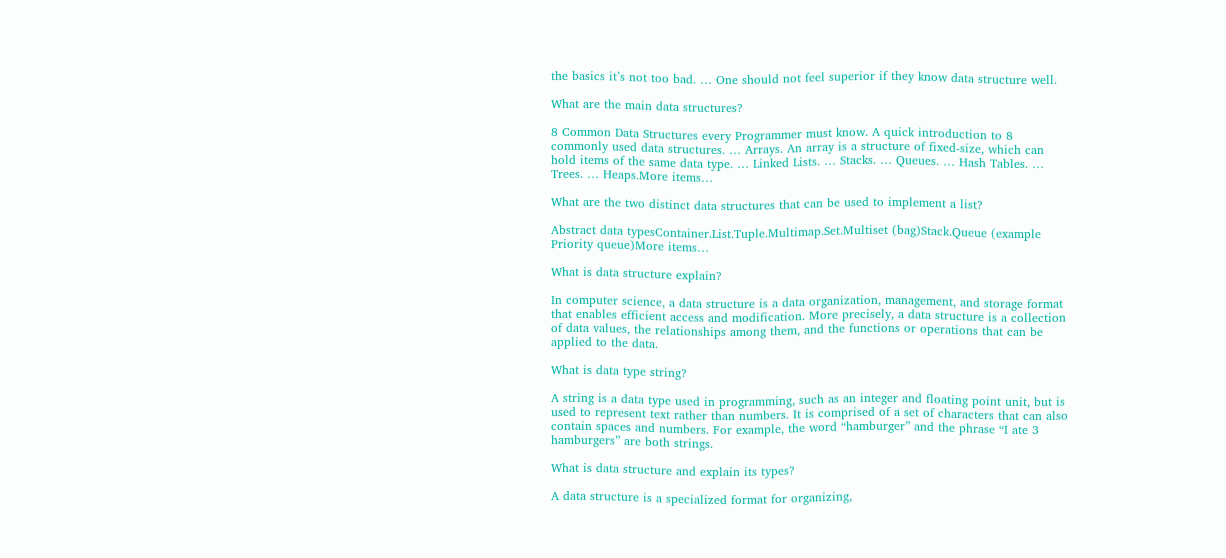the basics it’s not too bad. … One should not feel superior if they know data structure well.

What are the main data structures?

8 Common Data Structures every Programmer must know. A quick introduction to 8 commonly used data structures. … Arrays. An array is a structure of fixed-size, which can hold items of the same data type. … Linked Lists. … Stacks. … Queues. … Hash Tables. … Trees. … Heaps.More items…

What are the two distinct data structures that can be used to implement a list?

Abstract data typesContainer.List.Tuple.Multimap.Set.Multiset (bag)Stack.Queue (example Priority queue)More items…

What is data structure explain?

In computer science, a data structure is a data organization, management, and storage format that enables efficient access and modification. More precisely, a data structure is a collection of data values, the relationships among them, and the functions or operations that can be applied to the data.

What is data type string?

A string is a data type used in programming, such as an integer and floating point unit, but is used to represent text rather than numbers. It is comprised of a set of characters that can also contain spaces and numbers. For example, the word “hamburger” and the phrase “I ate 3 hamburgers” are both strings.

What is data structure and explain its types?

A data structure is a specialized format for organizing,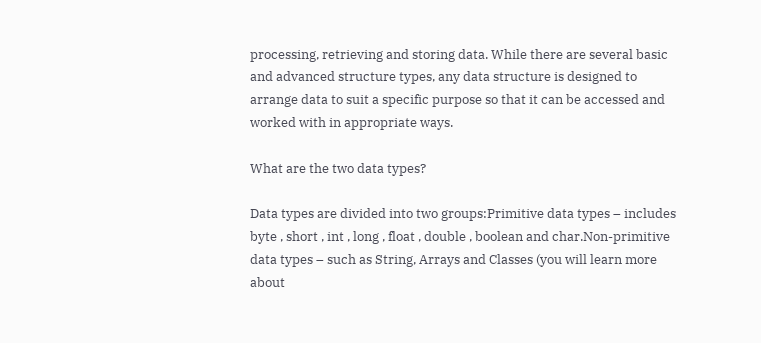processing, retrieving and storing data. While there are several basic and advanced structure types, any data structure is designed to arrange data to suit a specific purpose so that it can be accessed and worked with in appropriate ways.

What are the two data types?

Data types are divided into two groups:Primitive data types – includes byte , short , int , long , float , double , boolean and char.Non-primitive data types – such as String, Arrays and Classes (you will learn more about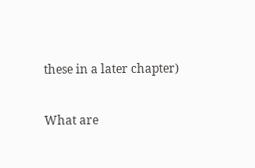these in a later chapter)

What are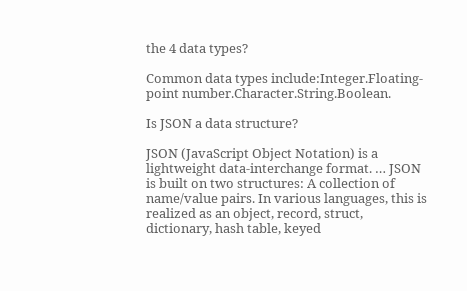the 4 data types?

Common data types include:Integer.Floating-point number.Character.String.Boolean.

Is JSON a data structure?

JSON (JavaScript Object Notation) is a lightweight data-interchange format. … JSON is built on two structures: A collection of name/value pairs. In various languages, this is realized as an object, record, struct, dictionary, hash table, keyed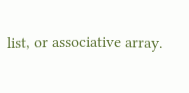list, or associative array.